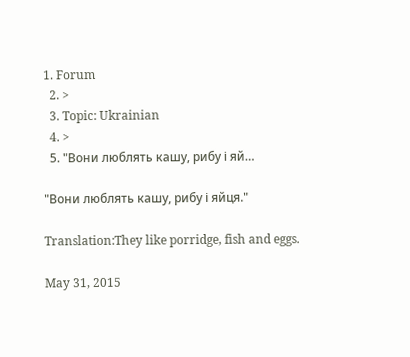1. Forum
  2. >
  3. Topic: Ukrainian
  4. >
  5. "Вони люблять кашу, рибу і яй…

"Вони люблять кашу, рибу і яйця."

Translation:They like porridge, fish and eggs.

May 31, 2015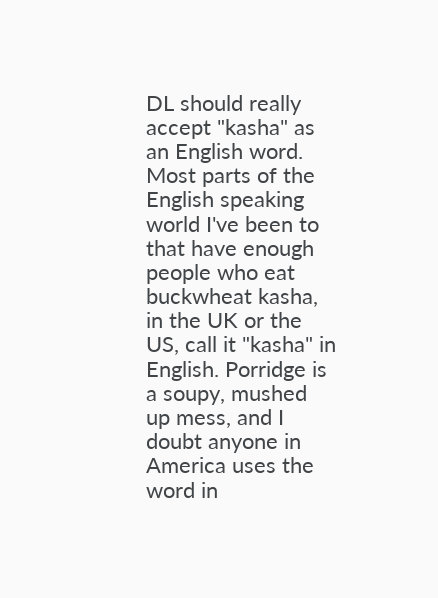DL should really accept "kasha" as an English word. Most parts of the English speaking world I've been to that have enough people who eat buckwheat kasha, in the UK or the US, call it "kasha" in English. Porridge is a soupy, mushed up mess, and I doubt anyone in America uses the word in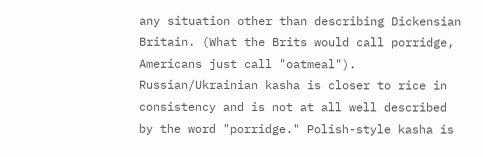any situation other than describing Dickensian Britain. (What the Brits would call porridge, Americans just call "oatmeal"). Russian/Ukrainian kasha is closer to rice in consistency and is not at all well described by the word "porridge." Polish-style kasha is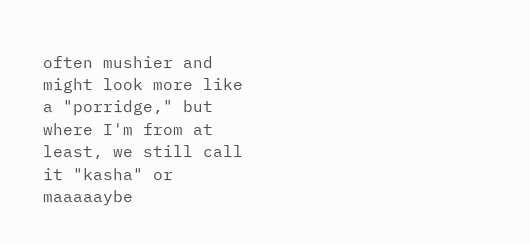often mushier and might look more like a "porridge," but where I'm from at least, we still call it "kasha" or maaaaaybe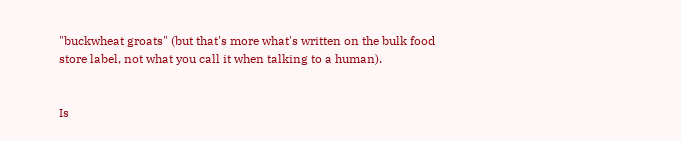"buckwheat groats" (but that's more what's written on the bulk food store label, not what you call it when talking to a human).


Is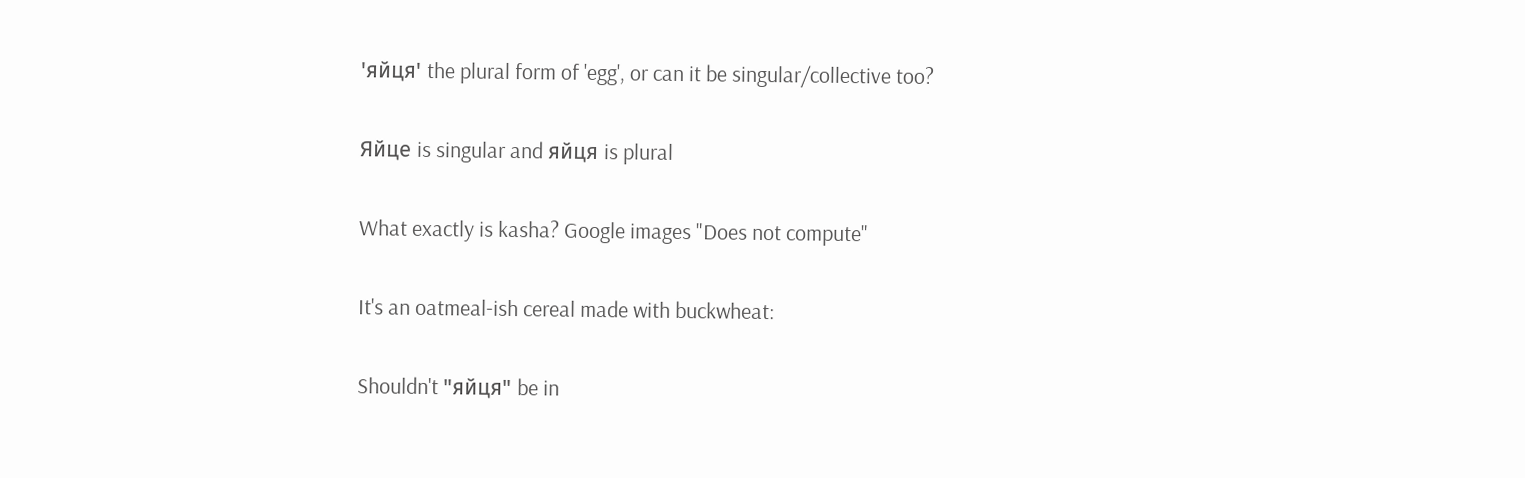'яйця' the plural form of 'egg', or can it be singular/collective too?


Яйце is singular and яйця is plural


What exactly is kasha? Google images "Does not compute"


It's an oatmeal-ish cereal made with buckwheat:


Shouldn't "яйця" be in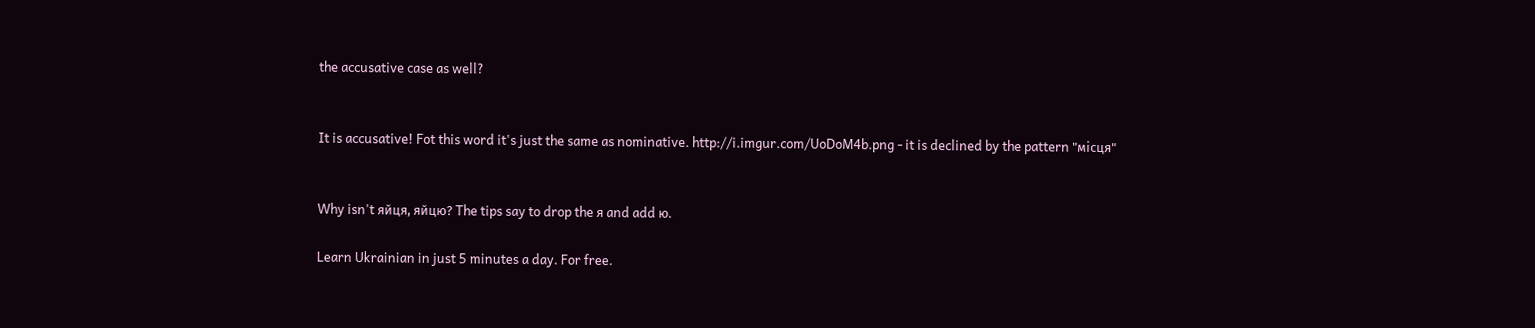the accusative case as well?


It is accusative! Fot this word it's just the same as nominative. http://i.imgur.com/UoDoM4b.png - it is declined by the pattern "місця"


Why isn't яйця, яйцю? The tips say to drop the я and add ю.

Learn Ukrainian in just 5 minutes a day. For free.